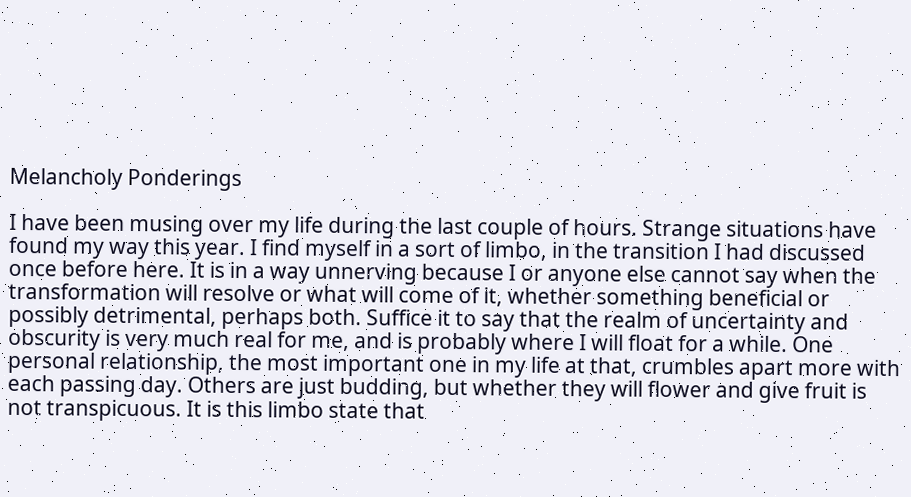Melancholy Ponderings

I have been musing over my life during the last couple of hours. Strange situations have found my way this year. I find myself in a sort of limbo, in the transition I had discussed once before here. It is in a way unnerving because I or anyone else cannot say when the transformation will resolve or what will come of it, whether something beneficial or possibly detrimental, perhaps both. Suffice it to say that the realm of uncertainty and obscurity is very much real for me, and is probably where I will float for a while. One personal relationship, the most important one in my life at that, crumbles apart more with each passing day. Others are just budding, but whether they will flower and give fruit is not transpicuous. It is this limbo state that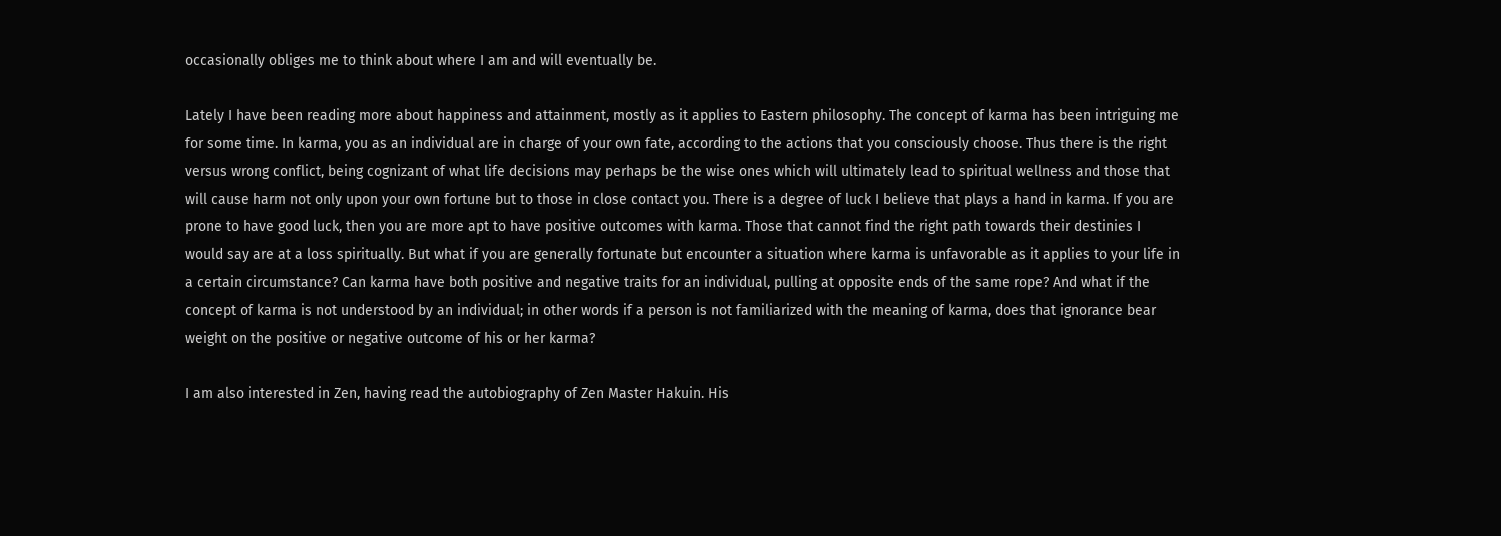occasionally obliges me to think about where I am and will eventually be.

Lately I have been reading more about happiness and attainment, mostly as it applies to Eastern philosophy. The concept of karma has been intriguing me for some time. In karma, you as an individual are in charge of your own fate, according to the actions that you consciously choose. Thus there is the right versus wrong conflict, being cognizant of what life decisions may perhaps be the wise ones which will ultimately lead to spiritual wellness and those that will cause harm not only upon your own fortune but to those in close contact you. There is a degree of luck I believe that plays a hand in karma. If you are prone to have good luck, then you are more apt to have positive outcomes with karma. Those that cannot find the right path towards their destinies I would say are at a loss spiritually. But what if you are generally fortunate but encounter a situation where karma is unfavorable as it applies to your life in a certain circumstance? Can karma have both positive and negative traits for an individual, pulling at opposite ends of the same rope? And what if the concept of karma is not understood by an individual; in other words if a person is not familiarized with the meaning of karma, does that ignorance bear weight on the positive or negative outcome of his or her karma?

I am also interested in Zen, having read the autobiography of Zen Master Hakuin. His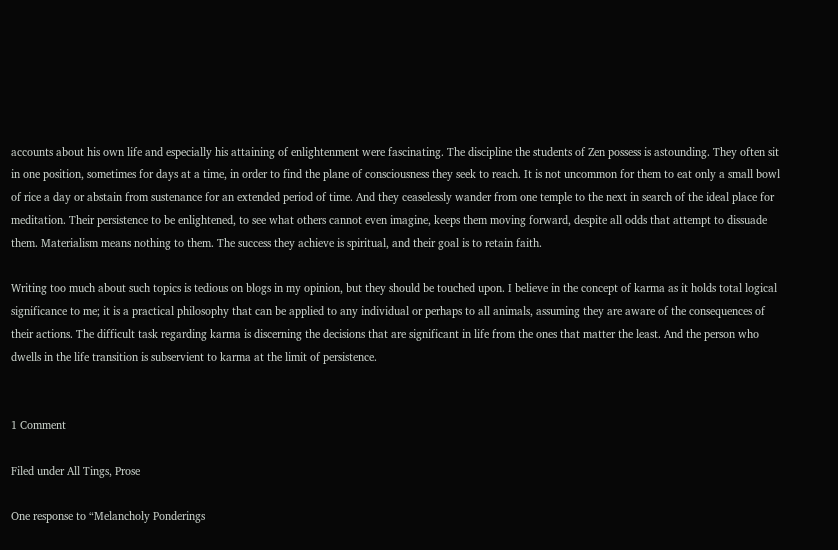accounts about his own life and especially his attaining of enlightenment were fascinating. The discipline the students of Zen possess is astounding. They often sit in one position, sometimes for days at a time, in order to find the plane of consciousness they seek to reach. It is not uncommon for them to eat only a small bowl of rice a day or abstain from sustenance for an extended period of time. And they ceaselessly wander from one temple to the next in search of the ideal place for meditation. Their persistence to be enlightened, to see what others cannot even imagine, keeps them moving forward, despite all odds that attempt to dissuade them. Materialism means nothing to them. The success they achieve is spiritual, and their goal is to retain faith.

Writing too much about such topics is tedious on blogs in my opinion, but they should be touched upon. I believe in the concept of karma as it holds total logical significance to me; it is a practical philosophy that can be applied to any individual or perhaps to all animals, assuming they are aware of the consequences of their actions. The difficult task regarding karma is discerning the decisions that are significant in life from the ones that matter the least. And the person who dwells in the life transition is subservient to karma at the limit of persistence.


1 Comment

Filed under All Tings, Prose

One response to “Melancholy Ponderings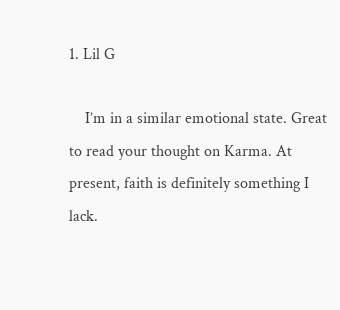1. Lil G

    I’m in a similar emotional state. Great to read your thought on Karma. At present, faith is definitely something I lack.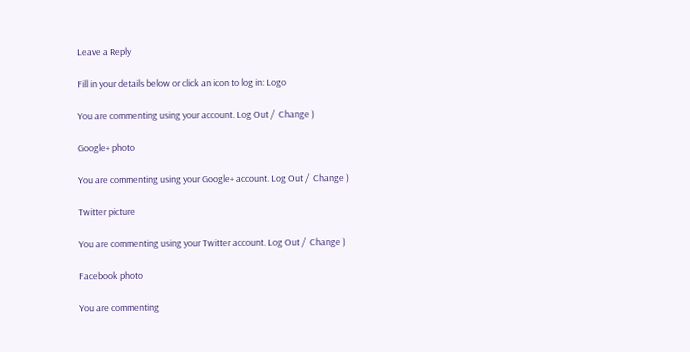Leave a Reply

Fill in your details below or click an icon to log in: Logo

You are commenting using your account. Log Out /  Change )

Google+ photo

You are commenting using your Google+ account. Log Out /  Change )

Twitter picture

You are commenting using your Twitter account. Log Out /  Change )

Facebook photo

You are commenting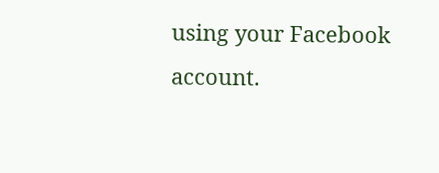using your Facebook account.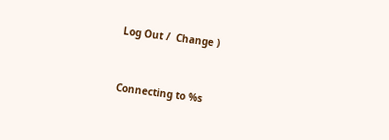Log Out /  Change )


Connecting to %s